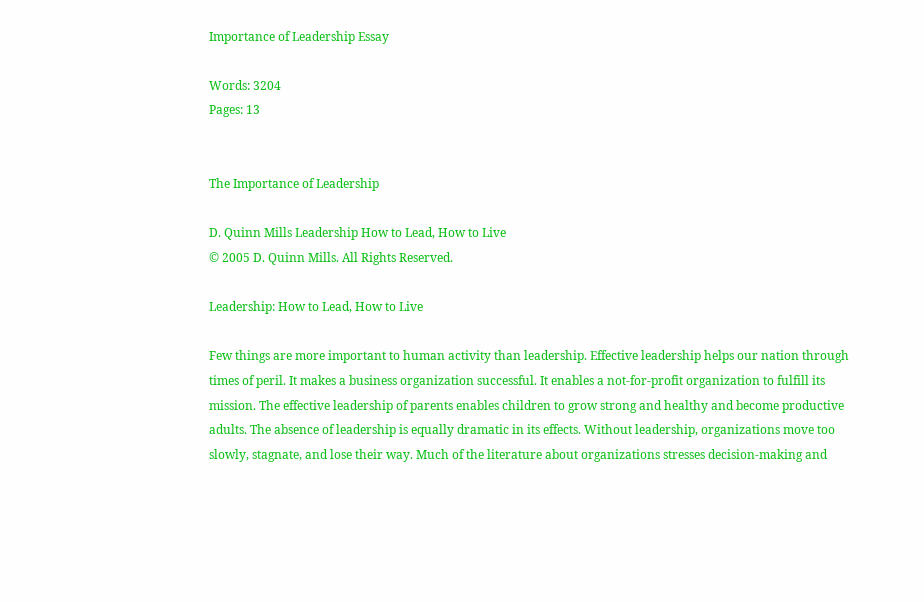Importance of Leadership Essay

Words: 3204
Pages: 13


The Importance of Leadership

D. Quinn Mills Leadership How to Lead, How to Live
© 2005 D. Quinn Mills. All Rights Reserved.

Leadership: How to Lead, How to Live

Few things are more important to human activity than leadership. Effective leadership helps our nation through times of peril. It makes a business organization successful. It enables a not-for-profit organization to fulfill its mission. The effective leadership of parents enables children to grow strong and healthy and become productive adults. The absence of leadership is equally dramatic in its effects. Without leadership, organizations move too slowly, stagnate, and lose their way. Much of the literature about organizations stresses decision-making and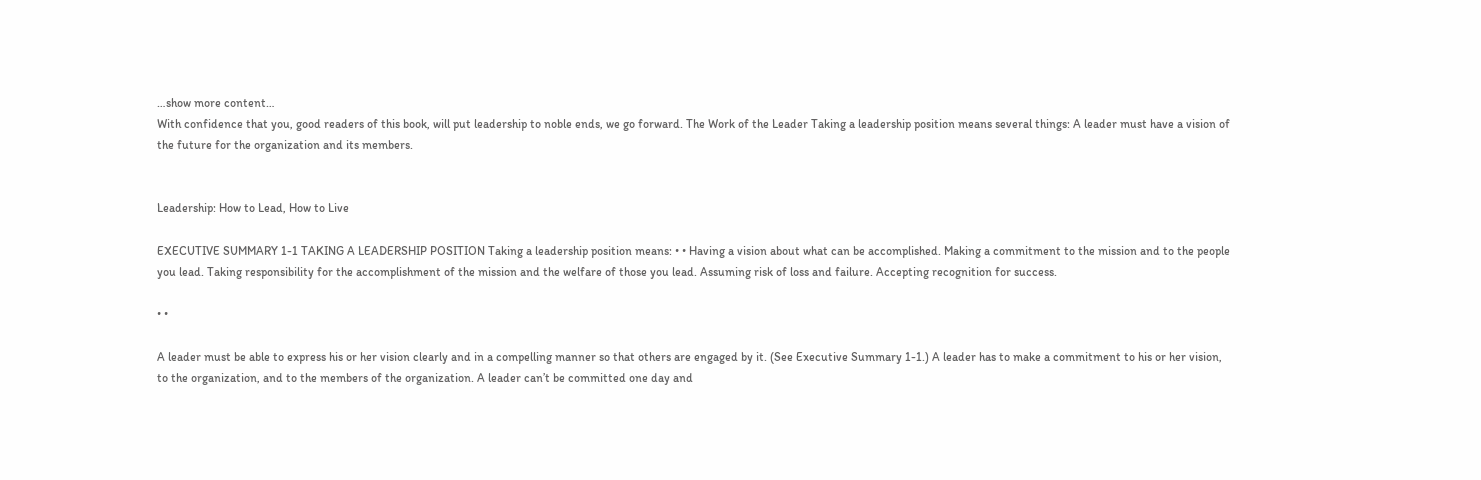…show more content…
With confidence that you, good readers of this book, will put leadership to noble ends, we go forward. The Work of the Leader Taking a leadership position means several things: A leader must have a vision of the future for the organization and its members.


Leadership: How to Lead, How to Live

EXECUTIVE SUMMARY 1-1 TAKING A LEADERSHIP POSITION Taking a leadership position means: • • Having a vision about what can be accomplished. Making a commitment to the mission and to the people you lead. Taking responsibility for the accomplishment of the mission and the welfare of those you lead. Assuming risk of loss and failure. Accepting recognition for success.

• •

A leader must be able to express his or her vision clearly and in a compelling manner so that others are engaged by it. (See Executive Summary 1-1.) A leader has to make a commitment to his or her vision, to the organization, and to the members of the organization. A leader can’t be committed one day and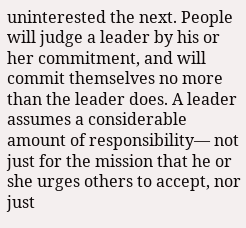uninterested the next. People will judge a leader by his or her commitment, and will commit themselves no more than the leader does. A leader assumes a considerable amount of responsibility— not just for the mission that he or she urges others to accept, nor just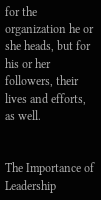for the organization he or she heads, but for his or her followers, their lives and efforts, as well.


The Importance of Leadership